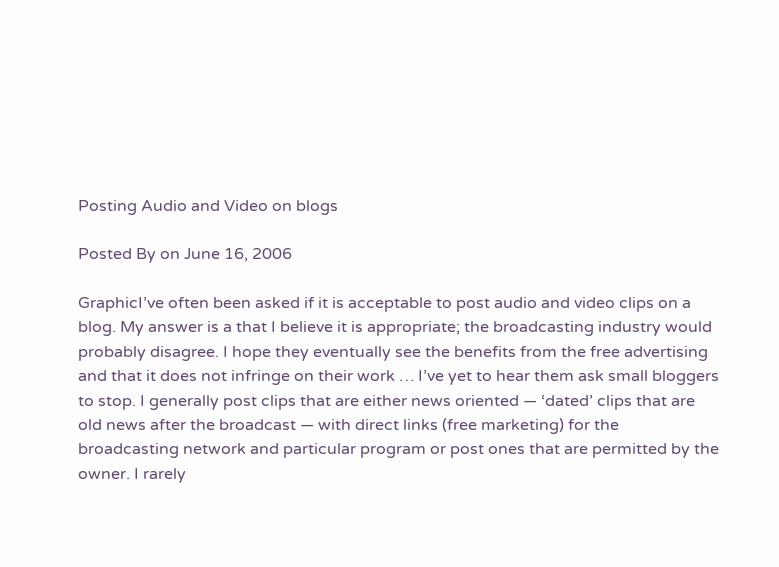Posting Audio and Video on blogs

Posted By on June 16, 2006

GraphicI’ve often been asked if it is acceptable to post audio and video clips on a blog. My answer is a that I believe it is appropriate; the broadcasting industry would probably disagree. I hope they eventually see the benefits from the free advertising and that it does not infringe on their work … I’ve yet to hear them ask small bloggers to stop. I generally post clips that are either news oriented — ‘dated’ clips that are old news after the broadcast — with direct links (free marketing) for the broadcasting network and particular program or post ones that are permitted by the owner. I rarely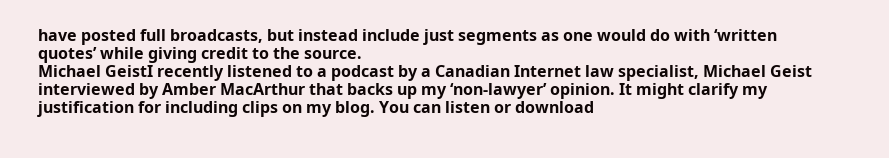have posted full broadcasts, but instead include just segments as one would do with ‘written quotes’ while giving credit to the source.
Michael GeistI recently listened to a podcast by a Canadian Internet law specialist, Michael Geist interviewed by Amber MacArthur that backs up my ‘non-lawyer’ opinion. It might clarify my justification for including clips on my blog. You can listen or download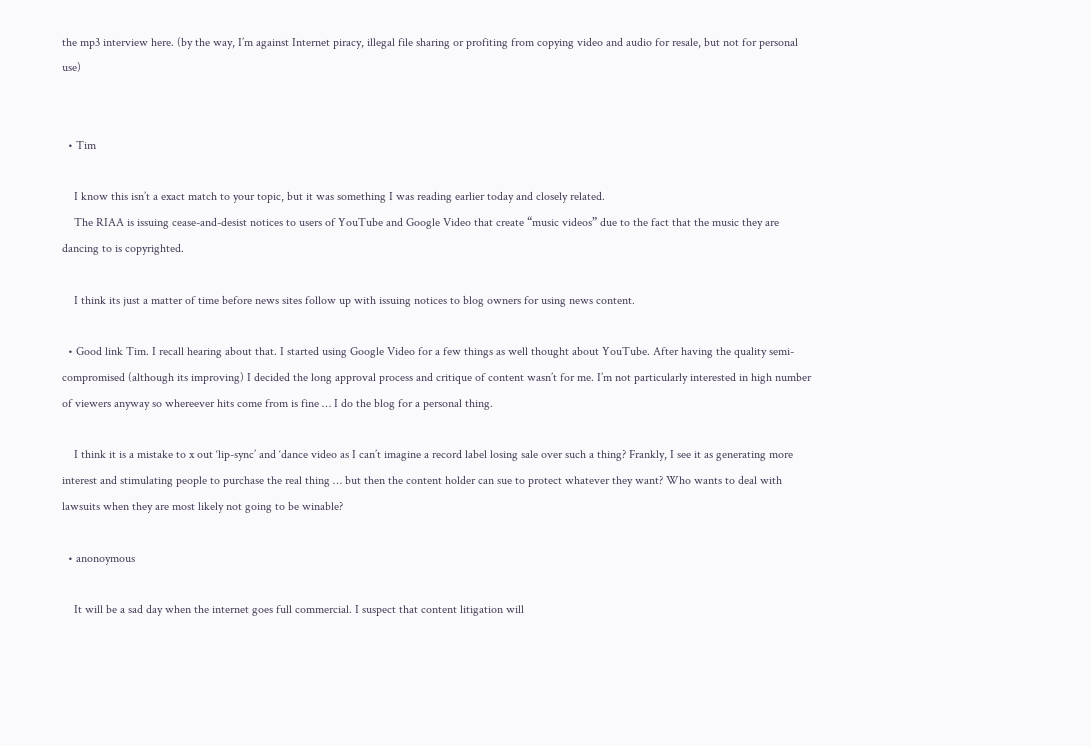the mp3 interview here. (by the way, I’m against Internet piracy, illegal file sharing or profiting from copying video and audio for resale, but not for personal use)


  • Tim

    I know this isn’t a exact match to your topic, but it was something I was reading earlier today and closely related.
    The RIAA is issuing cease-and-desist notices to users of YouTube and Google Video that create “music videos” due to the fact that the music they are dancing to is copyrighted.

    I think its just a matter of time before news sites follow up with issuing notices to blog owners for using news content.

  • Good link Tim. I recall hearing about that. I started using Google Video for a few things as well thought about YouTube. After having the quality semi-compromised (although its improving) I decided the long approval process and critique of content wasn’t for me. I’m not particularly interested in high number of viewers anyway so whereever hits come from is fine … I do the blog for a personal thing.

    I think it is a mistake to x out ‘lip-sync’ and ‘dance video as I can’t imagine a record label losing sale over such a thing? Frankly, I see it as generating more interest and stimulating people to purchase the real thing … but then the content holder can sue to protect whatever they want? Who wants to deal with lawsuits when they are most likely not going to be winable?

  • anonoymous

    It will be a sad day when the internet goes full commercial. I suspect that content litigation will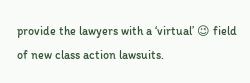provide the lawyers with a ‘virtual’ 😉 field of new class action lawsuits.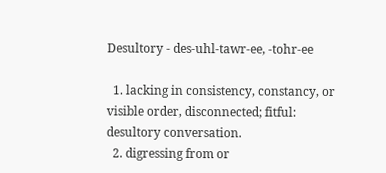Desultory - des-uhl-tawr-ee, -tohr-ee

  1. lacking in consistency, constancy, or visible order, disconnected; fitful: desultory conversation.
  2. digressing from or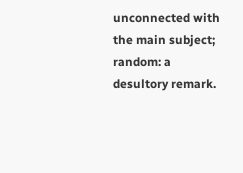unconnected with the main subject; random: a desultory remark.